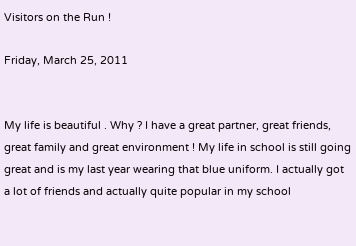Visitors on the Run !

Friday, March 25, 2011


My life is beautiful . Why ? I have a great partner, great friends, great family and great environment ! My life in school is still going great and is my last year wearing that blue uniform. I actually got a lot of friends and actually quite popular in my school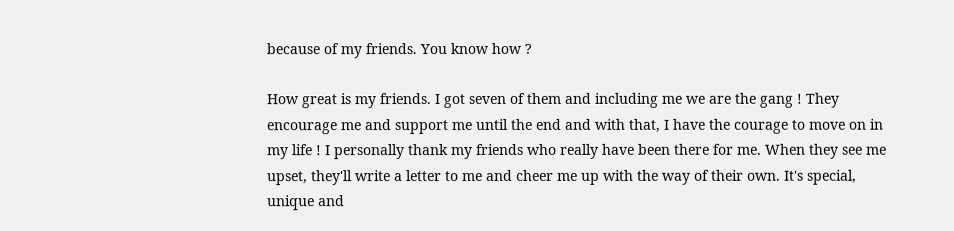because of my friends. You know how ?

How great is my friends. I got seven of them and including me we are the gang ! They encourage me and support me until the end and with that, I have the courage to move on in my life ! I personally thank my friends who really have been there for me. When they see me upset, they'll write a letter to me and cheer me up with the way of their own. It's special, unique and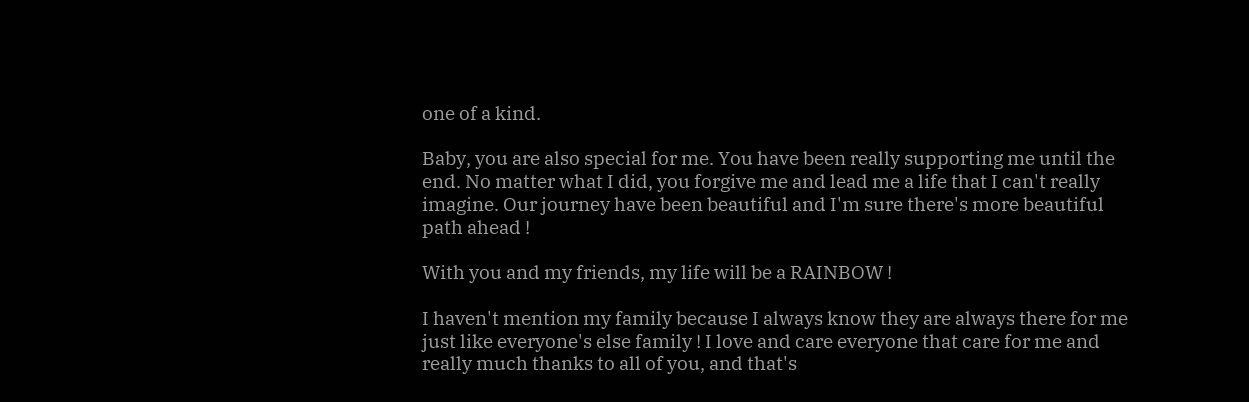one of a kind.

Baby, you are also special for me. You have been really supporting me until the end. No matter what I did, you forgive me and lead me a life that I can't really imagine. Our journey have been beautiful and I'm sure there's more beautiful path ahead !

With you and my friends, my life will be a RAINBOW !

I haven't mention my family because I always know they are always there for me just like everyone's else family ! I love and care everyone that care for me and really much thanks to all of you, and that's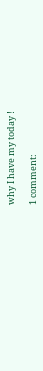why I have my today !

1 comment: